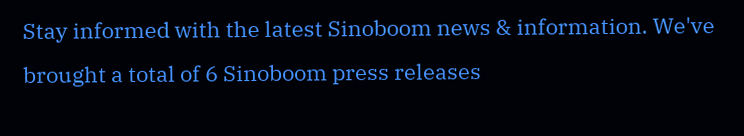Stay informed with the latest Sinoboom news & information. We've brought a total of 6 Sinoboom press releases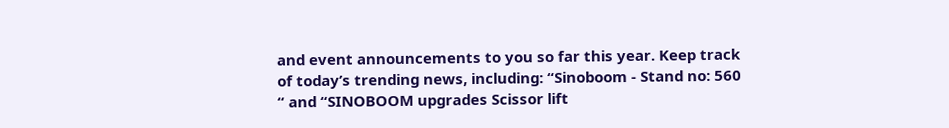and event announcements to you so far this year. Keep track of today’s trending news, including: “Sinoboom - Stand no: 560 “ and “SINOBOOM upgrades Scissor lift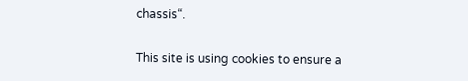chassis“.

This site is using cookies to ensure a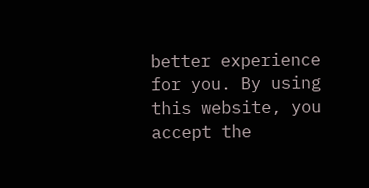better experience for you. By using this website, you accept the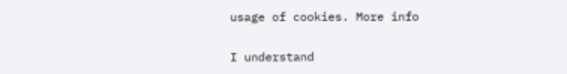usage of cookies. More info

I understand